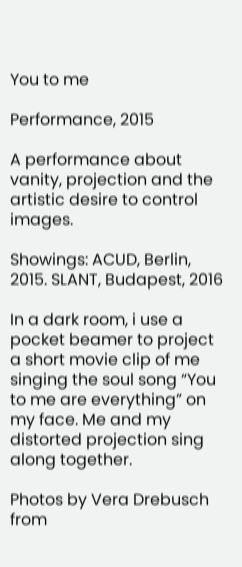You to me

Performance, 2015

A performance about vanity, projection and the artistic desire to control images.

Showings: ACUD, Berlin, 2015. SLANT, Budapest, 2016

In a dark room, i use a pocket beamer to project a short movie clip of me singing the soul song “You to me are everything” on my face. Me and my distorted projection sing along together.

Photos by Vera Drebusch from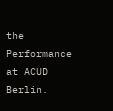the  Performance at ACUD Berlin.